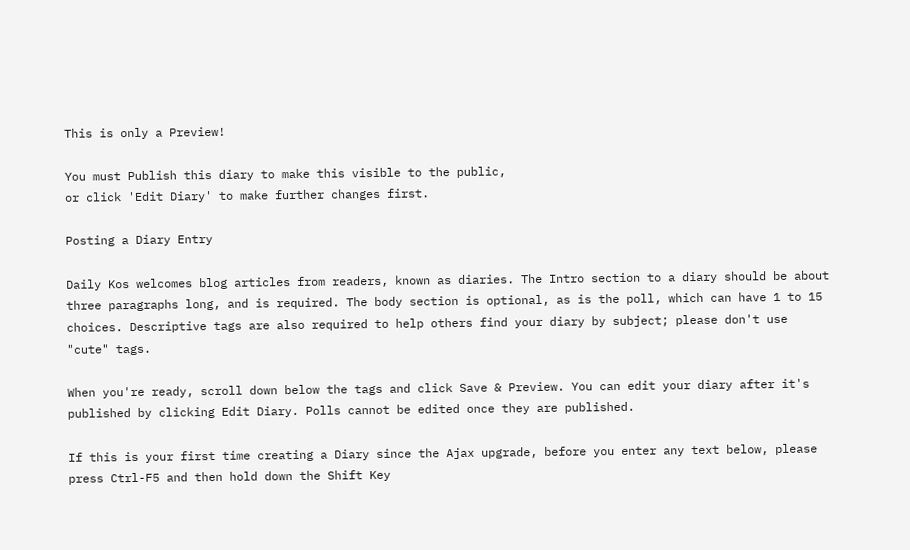This is only a Preview!

You must Publish this diary to make this visible to the public,
or click 'Edit Diary' to make further changes first.

Posting a Diary Entry

Daily Kos welcomes blog articles from readers, known as diaries. The Intro section to a diary should be about three paragraphs long, and is required. The body section is optional, as is the poll, which can have 1 to 15 choices. Descriptive tags are also required to help others find your diary by subject; please don't use "cute" tags.

When you're ready, scroll down below the tags and click Save & Preview. You can edit your diary after it's published by clicking Edit Diary. Polls cannot be edited once they are published.

If this is your first time creating a Diary since the Ajax upgrade, before you enter any text below, please press Ctrl-F5 and then hold down the Shift Key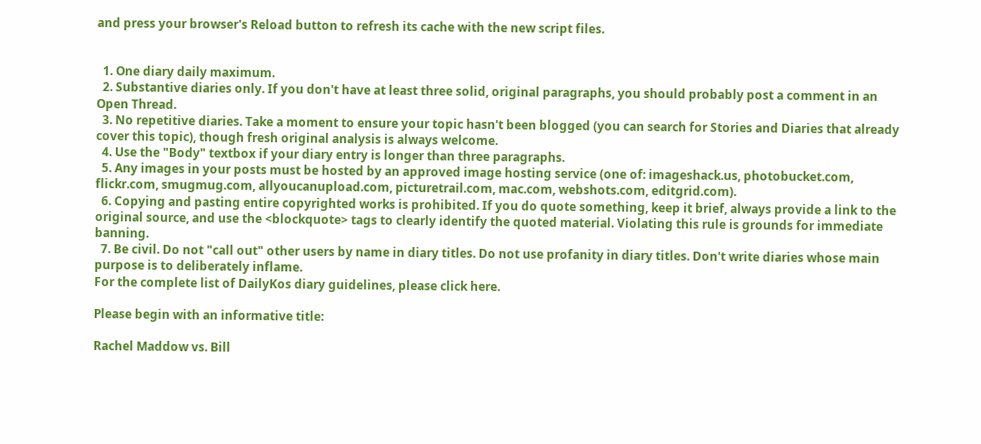and press your browser's Reload button to refresh its cache with the new script files.


  1. One diary daily maximum.
  2. Substantive diaries only. If you don't have at least three solid, original paragraphs, you should probably post a comment in an Open Thread.
  3. No repetitive diaries. Take a moment to ensure your topic hasn't been blogged (you can search for Stories and Diaries that already cover this topic), though fresh original analysis is always welcome.
  4. Use the "Body" textbox if your diary entry is longer than three paragraphs.
  5. Any images in your posts must be hosted by an approved image hosting service (one of: imageshack.us, photobucket.com, flickr.com, smugmug.com, allyoucanupload.com, picturetrail.com, mac.com, webshots.com, editgrid.com).
  6. Copying and pasting entire copyrighted works is prohibited. If you do quote something, keep it brief, always provide a link to the original source, and use the <blockquote> tags to clearly identify the quoted material. Violating this rule is grounds for immediate banning.
  7. Be civil. Do not "call out" other users by name in diary titles. Do not use profanity in diary titles. Don't write diaries whose main purpose is to deliberately inflame.
For the complete list of DailyKos diary guidelines, please click here.

Please begin with an informative title:

Rachel Maddow vs. Bill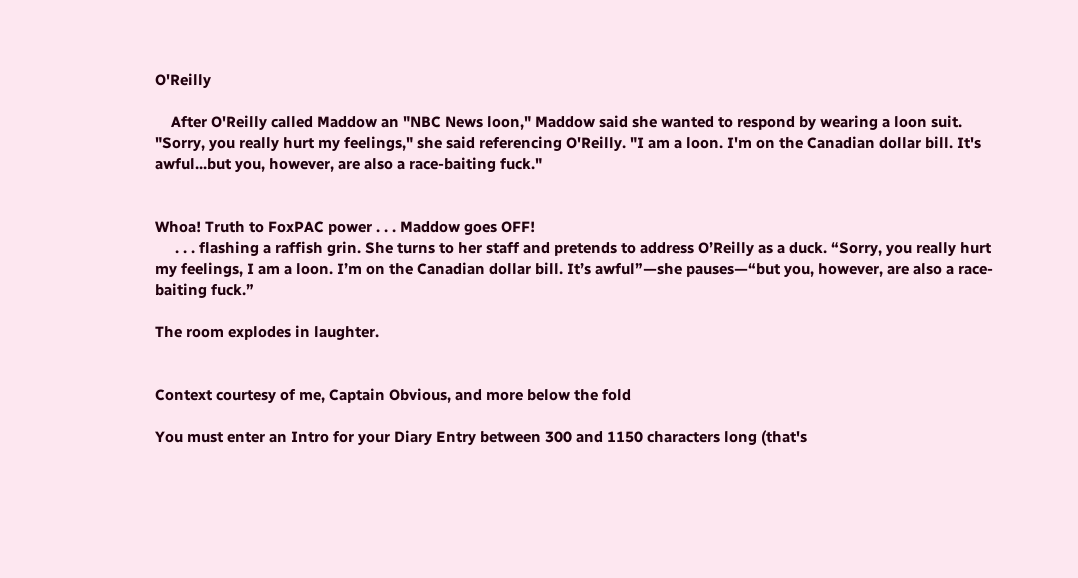O'Reilly

    After O'Reilly called Maddow an "NBC News loon," Maddow said she wanted to respond by wearing a loon suit. "Sorry, you really hurt my feelings," she said referencing O'Reilly. "I am a loon. I'm on the Canadian dollar bill. It's awful...but you, however, are also a race-baiting fuck."


Whoa! Truth to FoxPAC power . . . Maddow goes OFF!
     . . . flashing a raffish grin. She turns to her staff and pretends to address O’Reilly as a duck. “Sorry, you really hurt my feelings, I am a loon. I’m on the Canadian dollar bill. It’s awful”—she pauses—“but you, however, are also a race-baiting fuck.”

The room explodes in laughter.


Context courtesy of me, Captain Obvious, and more below the fold

You must enter an Intro for your Diary Entry between 300 and 1150 characters long (that's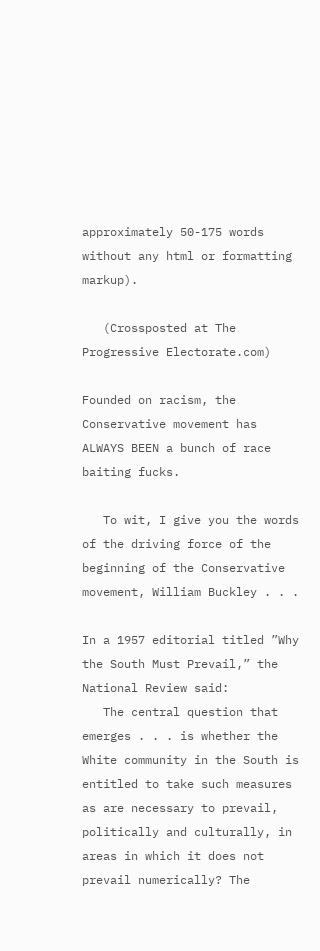approximately 50-175 words without any html or formatting markup).

   (Crossposted at The Progressive Electorate.com)

Founded on racism, the Conservative movement has ALWAYS BEEN a bunch of race baiting fucks.

   To wit, I give you the words of the driving force of the beginning of the Conservative movement, William Buckley . . .

In a 1957 editorial titled ”Why the South Must Prevail,” the National Review said:
   The central question that emerges . . . is whether the White community in the South is entitled to take such measures as are necessary to prevail, politically and culturally, in areas in which it does not prevail numerically? The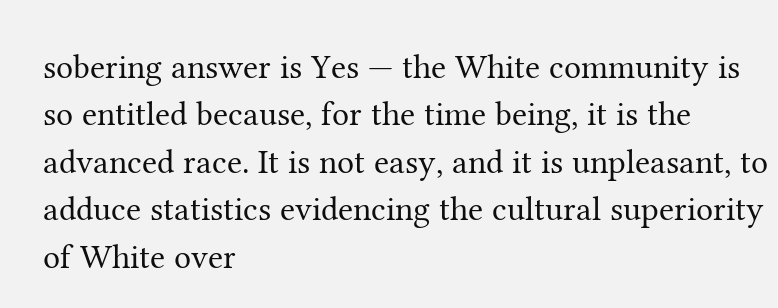sobering answer is Yes — the White community is so entitled because, for the time being, it is the advanced race. It is not easy, and it is unpleasant, to adduce statistics evidencing the cultural superiority of White over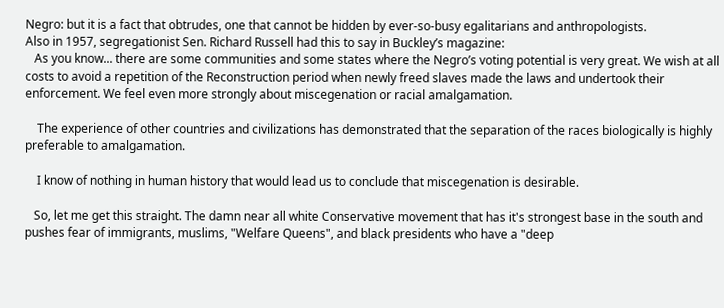Negro: but it is a fact that obtrudes, one that cannot be hidden by ever-so-busy egalitarians and anthropologists.
Also in 1957, segregationist Sen. Richard Russell had this to say in Buckley’s magazine:
   As you know... there are some communities and some states where the Negro’s voting potential is very great. We wish at all costs to avoid a repetition of the Reconstruction period when newly freed slaves made the laws and undertook their enforcement. We feel even more strongly about miscegenation or racial amalgamation.

    The experience of other countries and civilizations has demonstrated that the separation of the races biologically is highly preferable to amalgamation.

    I know of nothing in human history that would lead us to conclude that miscegenation is desirable.

   So, let me get this straight. The damn near all white Conservative movement that has it's strongest base in the south and pushes fear of immigrants, muslims, "Welfare Queens", and black presidents who have a "deep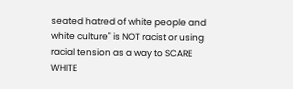seated hatred of white people and white culture" is NOT racist or using racial tension as a way to SCARE WHITE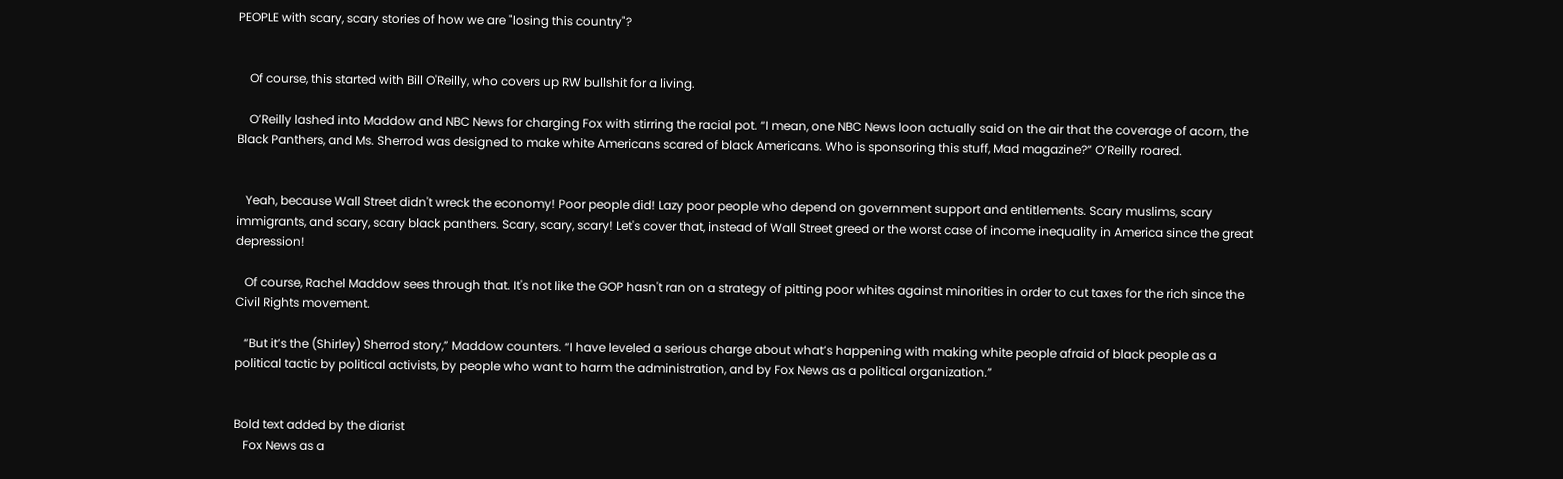PEOPLE with scary, scary stories of how we are "losing this country"?


    Of course, this started with Bill O'Reilly, who covers up RW bullshit for a living.

    O’Reilly lashed into Maddow and NBC News for charging Fox with stirring the racial pot. “I mean, one NBC News loon actually said on the air that the coverage of acorn, the Black Panthers, and Ms. Sherrod was designed to make white Americans scared of black Americans. Who is sponsoring this stuff, Mad magazine?” O’Reilly roared.


   Yeah, because Wall Street didn't wreck the economy! Poor people did! Lazy poor people who depend on government support and entitlements. Scary muslims, scary immigrants, and scary, scary black panthers. Scary, scary, scary! Let's cover that, instead of Wall Street greed or the worst case of income inequality in America since the great depression!

   Of course, Rachel Maddow sees through that. It's not like the GOP hasn't ran on a strategy of pitting poor whites against minorities in order to cut taxes for the rich since the Civil Rights movement.

   “But it’s the (Shirley) Sherrod story,” Maddow counters. “I have leveled a serious charge about what’s happening with making white people afraid of black people as a political tactic by political activists, by people who want to harm the administration, and by Fox News as a political organization.”


Bold text added by the diarist
   Fox News as a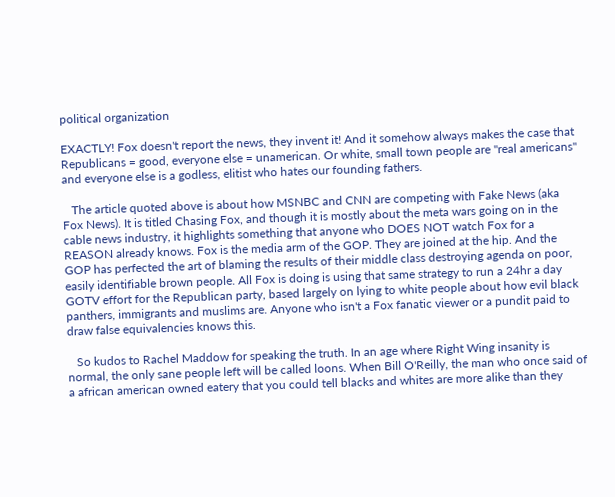political organization

EXACTLY! Fox doesn't report the news, they invent it! And it somehow always makes the case that Republicans = good, everyone else = unamerican. Or white, small town people are "real americans" and everyone else is a godless, elitist who hates our founding fathers.

   The article quoted above is about how MSNBC and CNN are competing with Fake News (aka Fox News). It is titled Chasing Fox, and though it is mostly about the meta wars going on in the cable news industry, it highlights something that anyone who DOES NOT watch Fox for a REASON already knows. Fox is the media arm of the GOP. They are joined at the hip. And the GOP has perfected the art of blaming the results of their middle class destroying agenda on poor, easily identifiable brown people. All Fox is doing is using that same strategy to run a 24hr a day GOTV effort for the Republican party, based largely on lying to white people about how evil black panthers, immigrants and muslims are. Anyone who isn't a Fox fanatic viewer or a pundit paid to draw false equivalencies knows this.

   So kudos to Rachel Maddow for speaking the truth. In an age where Right Wing insanity is normal, the only sane people left will be called loons. When Bill O'Reilly, the man who once said of a african american owned eatery that you could tell blacks and whites are more alike than they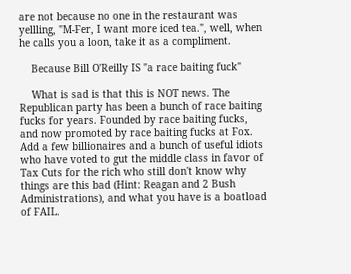are not because no one in the restaurant was yellling, "M-Fer, I want more iced tea.", well, when he calls you a loon, take it as a compliment.

    Because Bill O'Reilly IS "a race baiting fuck"

    What is sad is that this is NOT news. The Republican party has been a bunch of race baiting fucks for years. Founded by race baiting fucks, and now promoted by race baiting fucks at Fox. Add a few billionaires and a bunch of useful idiots who have voted to gut the middle class in favor of Tax Cuts for the rich who still don't know why things are this bad (Hint: Reagan and 2 Bush Administrations), and what you have is a boatload of FAIL.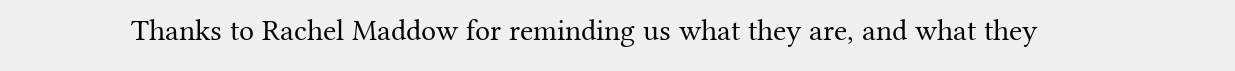Thanks to Rachel Maddow for reminding us what they are, and what they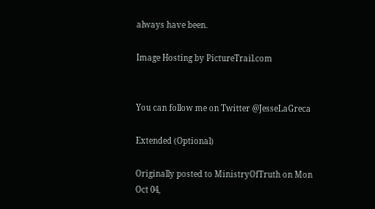always have been.

Image Hosting by PictureTrail.com


You can follow me on Twitter @JesseLaGreca

Extended (Optional)

Originally posted to MinistryOfTruth on Mon Oct 04,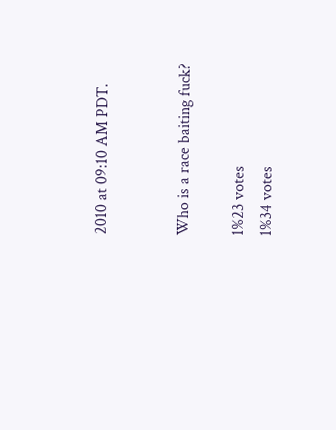2010 at 09:10 AM PDT.


Who is a race baiting fuck?

1%23 votes
1%34 votes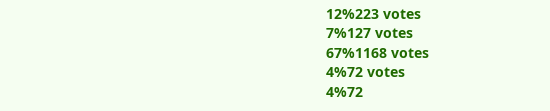12%223 votes
7%127 votes
67%1168 votes
4%72 votes
4%72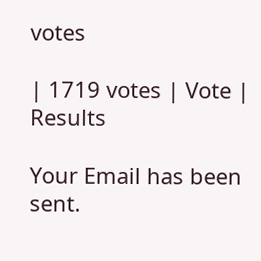votes

| 1719 votes | Vote | Results

Your Email has been sent.